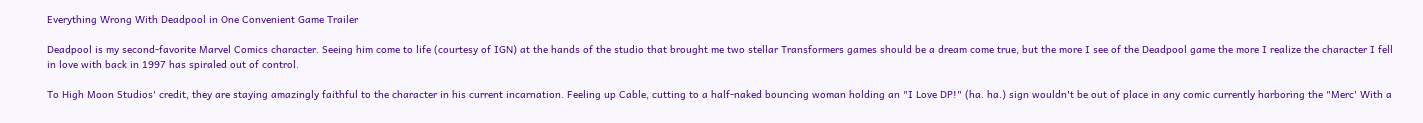Everything Wrong With Deadpool in One Convenient Game Trailer

Deadpool is my second-favorite Marvel Comics character. Seeing him come to life (courtesy of IGN) at the hands of the studio that brought me two stellar Transformers games should be a dream come true, but the more I see of the Deadpool game the more I realize the character I fell in love with back in 1997 has spiraled out of control.

To High Moon Studios' credit, they are staying amazingly faithful to the character in his current incarnation. Feeling up Cable, cutting to a half-naked bouncing woman holding an "I Love DP!" (ha. ha.) sign wouldn't be out of place in any comic currently harboring the "Merc' With a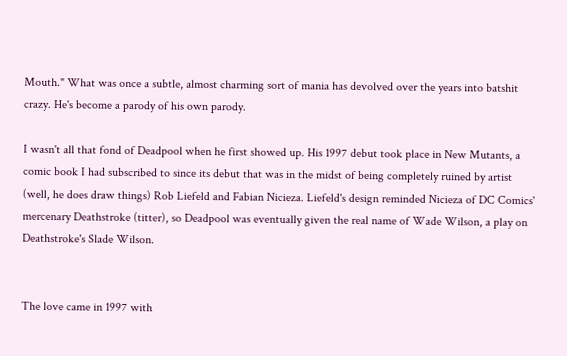Mouth." What was once a subtle, almost charming sort of mania has devolved over the years into batshit crazy. He's become a parody of his own parody.

I wasn't all that fond of Deadpool when he first showed up. His 1997 debut took place in New Mutants, a comic book I had subscribed to since its debut that was in the midst of being completely ruined by artist (well, he does draw things) Rob Liefeld and Fabian Nicieza. Liefeld's design reminded Nicieza of DC Comics' mercenary Deathstroke (titter), so Deadpool was eventually given the real name of Wade Wilson, a play on Deathstroke's Slade Wilson.


The love came in 1997 with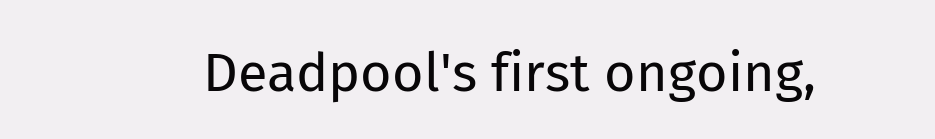Deadpool's first ongoing,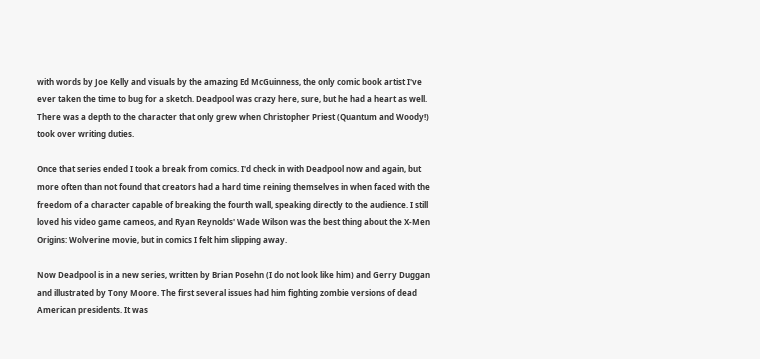with words by Joe Kelly and visuals by the amazing Ed McGuinness, the only comic book artist I've ever taken the time to bug for a sketch. Deadpool was crazy here, sure, but he had a heart as well. There was a depth to the character that only grew when Christopher Priest (Quantum and Woody!) took over writing duties.

Once that series ended I took a break from comics. I'd check in with Deadpool now and again, but more often than not found that creators had a hard time reining themselves in when faced with the freedom of a character capable of breaking the fourth wall, speaking directly to the audience. I still loved his video game cameos, and Ryan Reynolds' Wade Wilson was the best thing about the X-Men Origins: Wolverine movie, but in comics I felt him slipping away.

Now Deadpool is in a new series, written by Brian Posehn (I do not look like him) and Gerry Duggan and illustrated by Tony Moore. The first several issues had him fighting zombie versions of dead American presidents. It was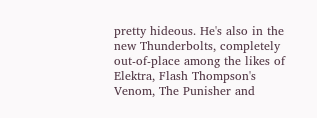pretty hideous. He's also in the new Thunderbolts, completely out-of-place among the likes of Elektra, Flash Thompson's Venom, The Punisher and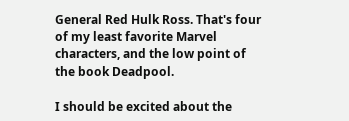General Red Hulk Ross. That's four of my least favorite Marvel characters, and the low point of the book Deadpool.

I should be excited about the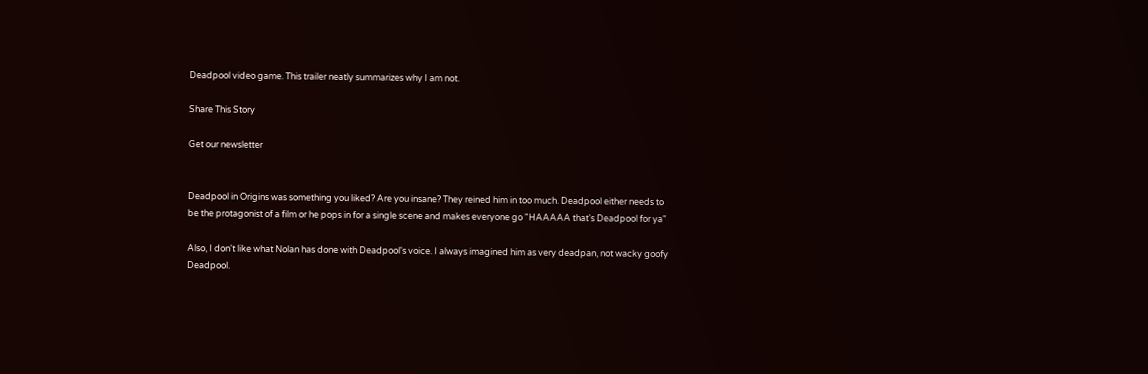Deadpool video game. This trailer neatly summarizes why I am not.

Share This Story

Get our newsletter


Deadpool in Origins was something you liked? Are you insane? They reined him in too much. Deadpool either needs to be the protagonist of a film or he pops in for a single scene and makes everyone go "HAAAAA that's Deadpool for ya"

Also, I don't like what Nolan has done with Deadpool's voice. I always imagined him as very deadpan, not wacky goofy Deadpool.